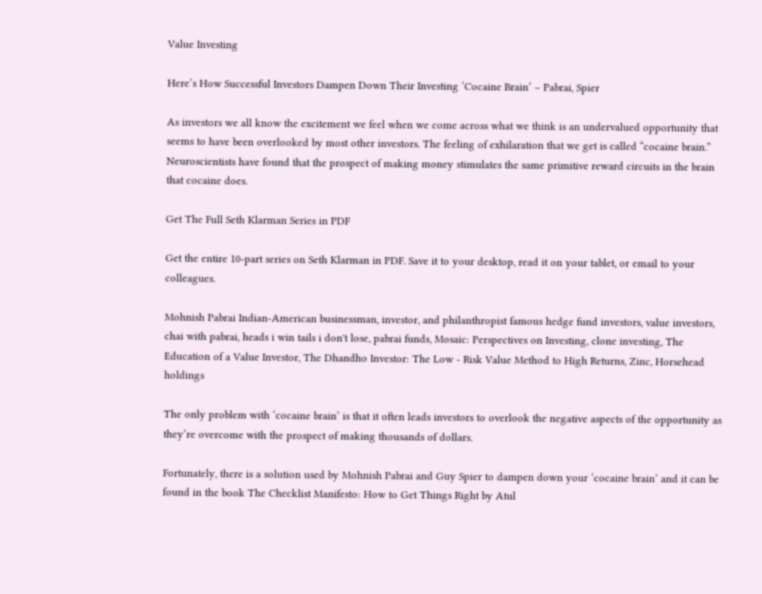Value Investing

Here’s How Successful Investors Dampen Down Their Investing ‘Cocaine Brain’ – Pabrai, Spier

As investors we all know the excitement we feel when we come across what we think is an undervalued opportunity that seems to have been overlooked by most other investors. The feeling of exhilaration that we get is called “cocaine brain.” Neuroscientists have found that the prospect of making money stimulates the same primitive reward circuits in the brain that cocaine does.

Get The Full Seth Klarman Series in PDF

Get the entire 10-part series on Seth Klarman in PDF. Save it to your desktop, read it on your tablet, or email to your colleagues.

Mohnish Pabrai Indian-American businessman, investor, and philanthropist famous hedge fund investors, value investors, chai with pabrai, heads i win tails i don't lose, pabrai funds, Mosaic: Perspectives on Investing, clone investing, The Education of a Value Investor, The Dhandho Investor: The Low - Risk Value Method to High Returns, Zinc, Horsehead holdings

The only problem with ‘cocaine brain’ is that it often leads investors to overlook the negative aspects of the opportunity as they’re overcome with the prospect of making thousands of dollars.

Fortunately, there is a solution used by Mohnish Pabrai and Guy Spier to dampen down your ‘cocaine brain’ and it can be found in the book The Checklist Manifesto: How to Get Things Right by Atul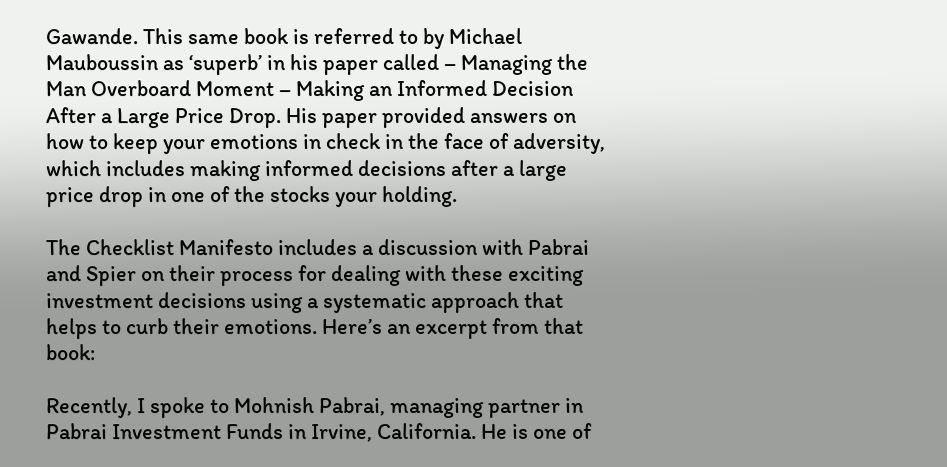Gawande. This same book is referred to by Michael Mauboussin as ‘superb’ in his paper called – Managing the Man Overboard Moment – Making an Informed Decision After a Large Price Drop. His paper provided answers on how to keep your emotions in check in the face of adversity, which includes making informed decisions after a large price drop in one of the stocks your holding.

The Checklist Manifesto includes a discussion with Pabrai and Spier on their process for dealing with these exciting investment decisions using a systematic approach that helps to curb their emotions. Here’s an excerpt from that book:

Recently, I spoke to Mohnish Pabrai, managing partner in Pabrai Investment Funds in Irvine, California. He is one of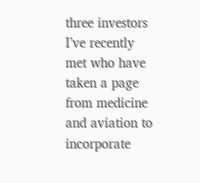three investors I’ve recently met who have taken a page from medicine and aviation to incorporate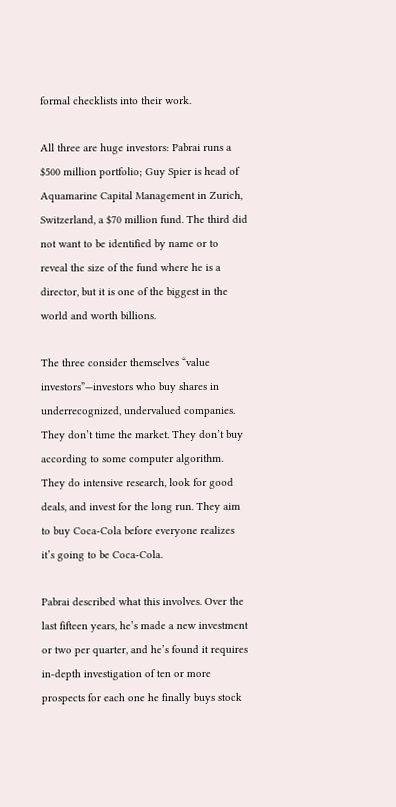formal checklists into their work.

All three are huge investors: Pabrai runs a $500 million portfolio; Guy Spier is head of Aquamarine Capital Management in Zurich, Switzerland, a $70 million fund. The third did not want to be identified by name or to reveal the size of the fund where he is a director, but it is one of the biggest in the world and worth billions.

The three consider themselves “value investors”—investors who buy shares in underrecognized, undervalued companies. They don’t time the market. They don’t buy according to some computer algorithm. They do intensive research, look for good deals, and invest for the long run. They aim to buy Coca-Cola before everyone realizes it’s going to be Coca-Cola.

Pabrai described what this involves. Over the last fifteen years, he’s made a new investment or two per quarter, and he’s found it requires in-depth investigation of ten or more prospects for each one he finally buys stock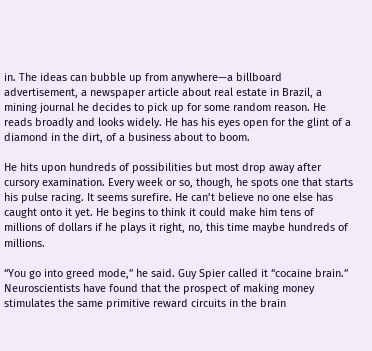in. The ideas can bubble up from anywhere—a billboard advertisement, a newspaper article about real estate in Brazil, a mining journal he decides to pick up for some random reason. He reads broadly and looks widely. He has his eyes open for the glint of a diamond in the dirt, of a business about to boom.

He hits upon hundreds of possibilities but most drop away after cursory examination. Every week or so, though, he spots one that starts his pulse racing. It seems surefire. He can’t believe no one else has caught onto it yet. He begins to think it could make him tens of millions of dollars if he plays it right, no, this time maybe hundreds of millions.

“You go into greed mode,” he said. Guy Spier called it “cocaine brain.” Neuroscientists have found that the prospect of making money stimulates the same primitive reward circuits in the brain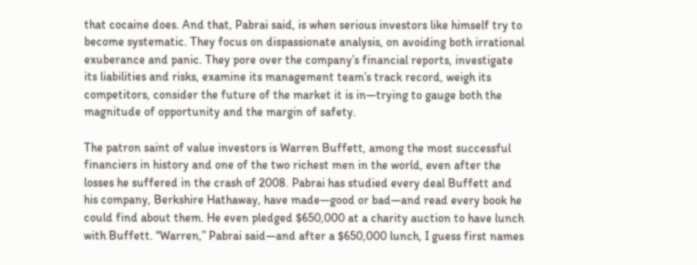that cocaine does. And that, Pabrai said, is when serious investors like himself try to become systematic. They focus on dispassionate analysis, on avoiding both irrational exuberance and panic. They pore over the company’s financial reports, investigate its liabilities and risks, examine its management team’s track record, weigh its competitors, consider the future of the market it is in—trying to gauge both the magnitude of opportunity and the margin of safety.

The patron saint of value investors is Warren Buffett, among the most successful financiers in history and one of the two richest men in the world, even after the losses he suffered in the crash of 2008. Pabrai has studied every deal Buffett and his company, Berkshire Hathaway, have made—good or bad—and read every book he could find about them. He even pledged $650,000 at a charity auction to have lunch with Buffett. “Warren,” Pabrai said—and after a $650,000 lunch, I guess first names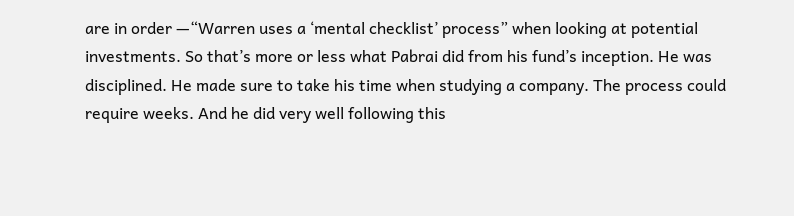are in order —“Warren uses a ‘mental checklist’ process” when looking at potential investments. So that’s more or less what Pabrai did from his fund’s inception. He was disciplined. He made sure to take his time when studying a company. The process could require weeks. And he did very well following this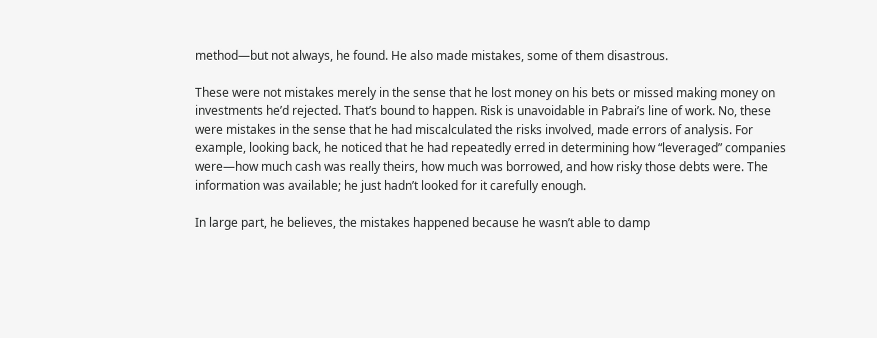method—but not always, he found. He also made mistakes, some of them disastrous.

These were not mistakes merely in the sense that he lost money on his bets or missed making money on investments he’d rejected. That’s bound to happen. Risk is unavoidable in Pabrai’s line of work. No, these were mistakes in the sense that he had miscalculated the risks involved, made errors of analysis. For example, looking back, he noticed that he had repeatedly erred in determining how “leveraged” companies were—how much cash was really theirs, how much was borrowed, and how risky those debts were. The information was available; he just hadn’t looked for it carefully enough.

In large part, he believes, the mistakes happened because he wasn’t able to damp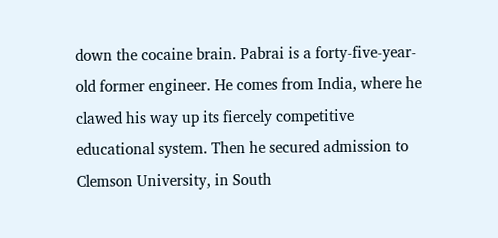down the cocaine brain. Pabrai is a forty-five-year-old former engineer. He comes from India, where he clawed his way up its fiercely competitive educational system. Then he secured admission to Clemson University, in South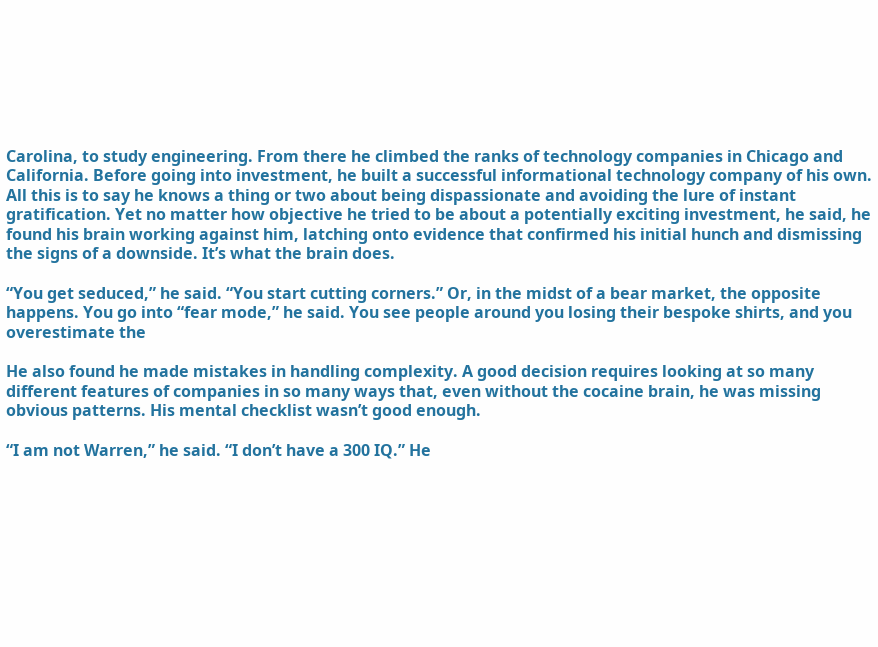Carolina, to study engineering. From there he climbed the ranks of technology companies in Chicago and California. Before going into investment, he built a successful informational technology company of his own. All this is to say he knows a thing or two about being dispassionate and avoiding the lure of instant gratification. Yet no matter how objective he tried to be about a potentially exciting investment, he said, he found his brain working against him, latching onto evidence that confirmed his initial hunch and dismissing the signs of a downside. It’s what the brain does.

“You get seduced,” he said. “You start cutting corners.” Or, in the midst of a bear market, the opposite happens. You go into “fear mode,” he said. You see people around you losing their bespoke shirts, and you overestimate the

He also found he made mistakes in handling complexity. A good decision requires looking at so many different features of companies in so many ways that, even without the cocaine brain, he was missing obvious patterns. His mental checklist wasn’t good enough.

“I am not Warren,” he said. “I don’t have a 300 IQ.” He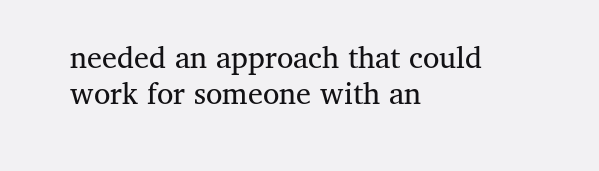needed an approach that could work for someone with an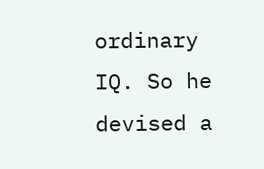ordinary IQ. So he devised a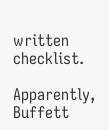written checklist.

Apparently, Buffett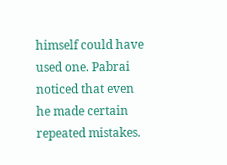himself could have used one. Pabrai noticed that even he made certain repeated mistakes.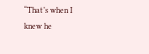“That’s when I knew he